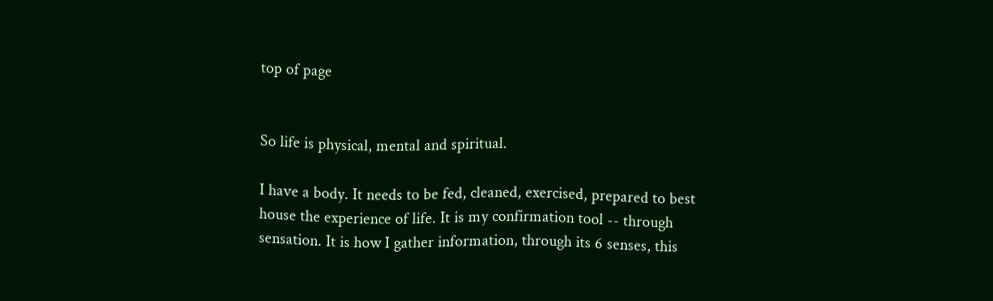top of page


So life is physical, mental and spiritual.

I have a body. It needs to be fed, cleaned, exercised, prepared to best house the experience of life. It is my confirmation tool -- through sensation. It is how I gather information, through its 6 senses, this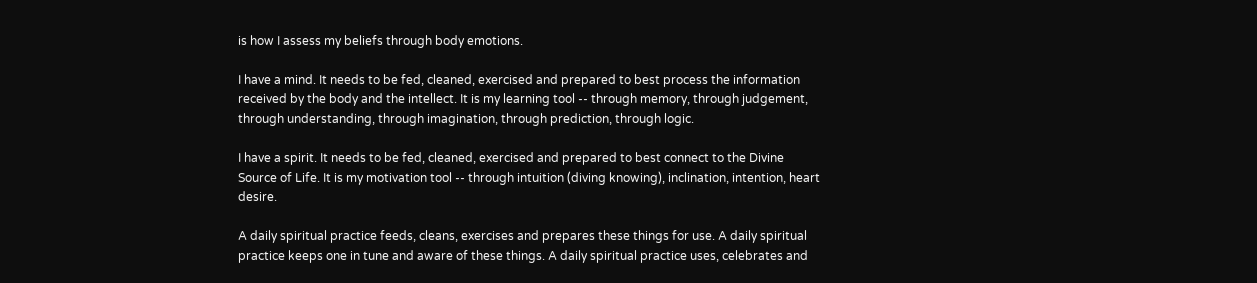is how I assess my beliefs through body emotions.

I have a mind. It needs to be fed, cleaned, exercised and prepared to best process the information received by the body and the intellect. It is my learning tool -- through memory, through judgement, through understanding, through imagination, through prediction, through logic.

I have a spirit. It needs to be fed, cleaned, exercised and prepared to best connect to the Divine Source of Life. It is my motivation tool -- through intuition (diving knowing), inclination, intention, heart desire.

A daily spiritual practice feeds, cleans, exercises and prepares these things for use. A daily spiritual practice keeps one in tune and aware of these things. A daily spiritual practice uses, celebrates and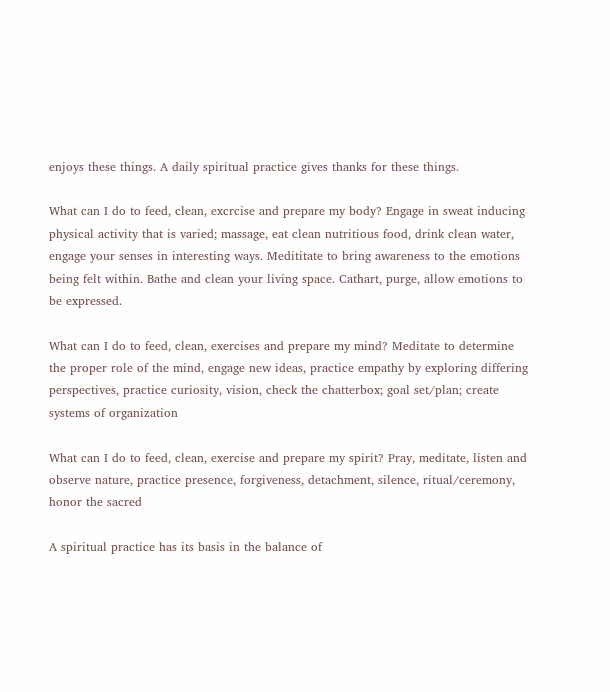enjoys these things. A daily spiritual practice gives thanks for these things.

What can I do to feed, clean, excrcise and prepare my body? Engage in sweat inducing physical activity that is varied; massage, eat clean nutritious food, drink clean water, engage your senses in interesting ways. Medititate to bring awareness to the emotions being felt within. Bathe and clean your living space. Cathart, purge, allow emotions to be expressed.

What can I do to feed, clean, exercises and prepare my mind? Meditate to determine the proper role of the mind, engage new ideas, practice empathy by exploring differing perspectives, practice curiosity, vision, check the chatterbox; goal set/plan; create systems of organization

What can I do to feed, clean, exercise and prepare my spirit? Pray, meditate, listen and observe nature, practice presence, forgiveness, detachment, silence, ritual/ceremony, honor the sacred

A spiritual practice has its basis in the balance of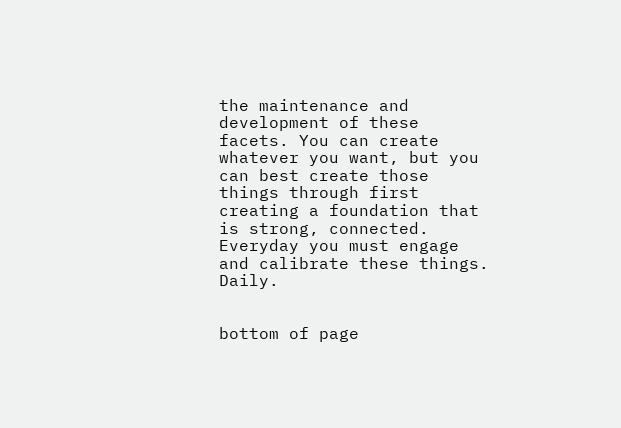the maintenance and development of these facets. You can create whatever you want, but you can best create those things through first creating a foundation that is strong, connected. Everyday you must engage and calibrate these things. Daily.


bottom of page